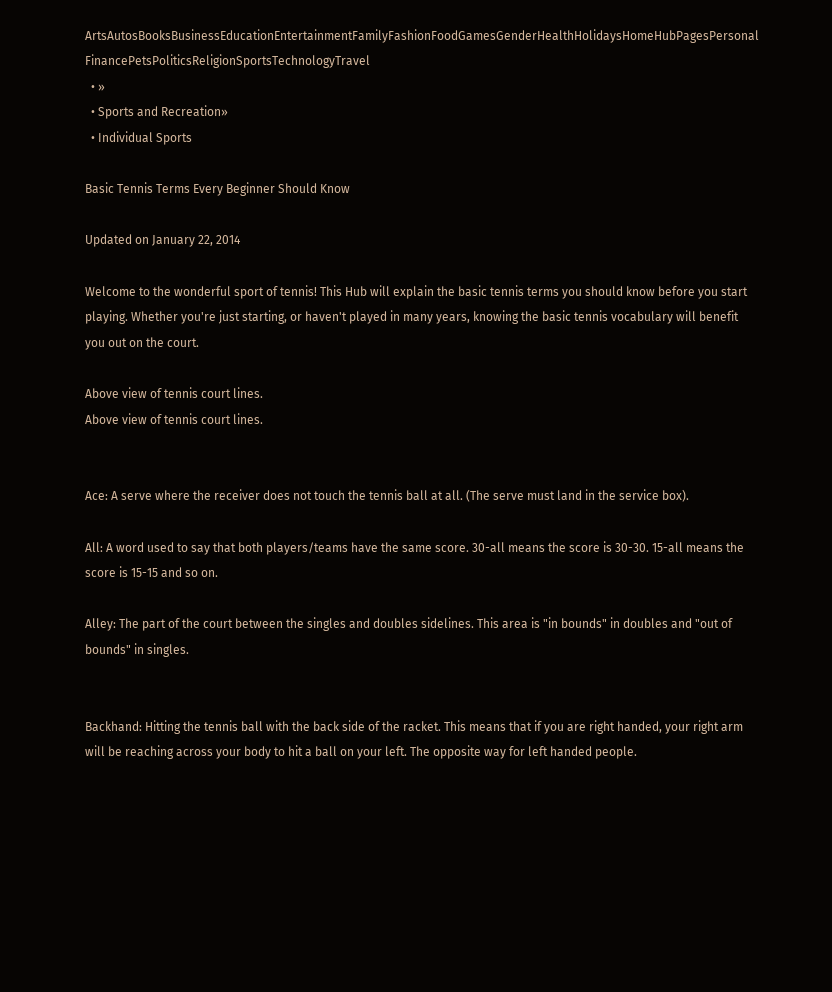ArtsAutosBooksBusinessEducationEntertainmentFamilyFashionFoodGamesGenderHealthHolidaysHomeHubPagesPersonal FinancePetsPoliticsReligionSportsTechnologyTravel
  • »
  • Sports and Recreation»
  • Individual Sports

Basic Tennis Terms Every Beginner Should Know

Updated on January 22, 2014

Welcome to the wonderful sport of tennis! This Hub will explain the basic tennis terms you should know before you start playing. Whether you're just starting, or haven't played in many years, knowing the basic tennis vocabulary will benefit you out on the court.

Above view of tennis court lines.
Above view of tennis court lines.


Ace: A serve where the receiver does not touch the tennis ball at all. (The serve must land in the service box).

All: A word used to say that both players/teams have the same score. 30-all means the score is 30-30. 15-all means the score is 15-15 and so on.

Alley: The part of the court between the singles and doubles sidelines. This area is "in bounds" in doubles and "out of bounds" in singles.


Backhand: Hitting the tennis ball with the back side of the racket. This means that if you are right handed, your right arm will be reaching across your body to hit a ball on your left. The opposite way for left handed people.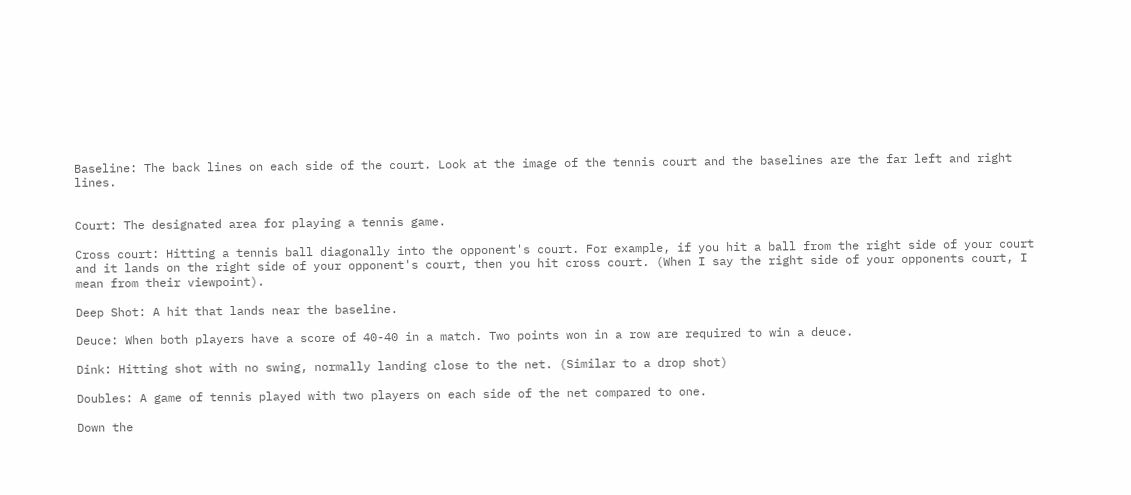Baseline: The back lines on each side of the court. Look at the image of the tennis court and the baselines are the far left and right lines.


Court: The designated area for playing a tennis game.

Cross court: Hitting a tennis ball diagonally into the opponent's court. For example, if you hit a ball from the right side of your court and it lands on the right side of your opponent's court, then you hit cross court. (When I say the right side of your opponents court, I mean from their viewpoint).

Deep Shot: A hit that lands near the baseline.

Deuce: When both players have a score of 40-40 in a match. Two points won in a row are required to win a deuce.

Dink: Hitting shot with no swing, normally landing close to the net. (Similar to a drop shot)

Doubles: A game of tennis played with two players on each side of the net compared to one.

Down the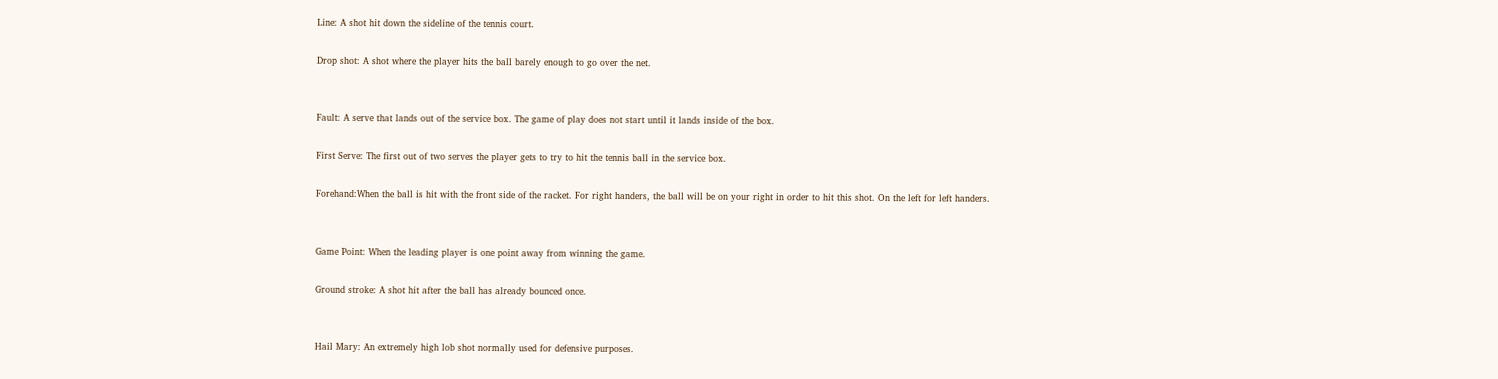Line: A shot hit down the sideline of the tennis court.

Drop shot: A shot where the player hits the ball barely enough to go over the net.


Fault: A serve that lands out of the service box. The game of play does not start until it lands inside of the box.

First Serve: The first out of two serves the player gets to try to hit the tennis ball in the service box.

Forehand:When the ball is hit with the front side of the racket. For right handers, the ball will be on your right in order to hit this shot. On the left for left handers.


Game Point: When the leading player is one point away from winning the game.

Ground stroke: A shot hit after the ball has already bounced once.


Hail Mary: An extremely high lob shot normally used for defensive purposes.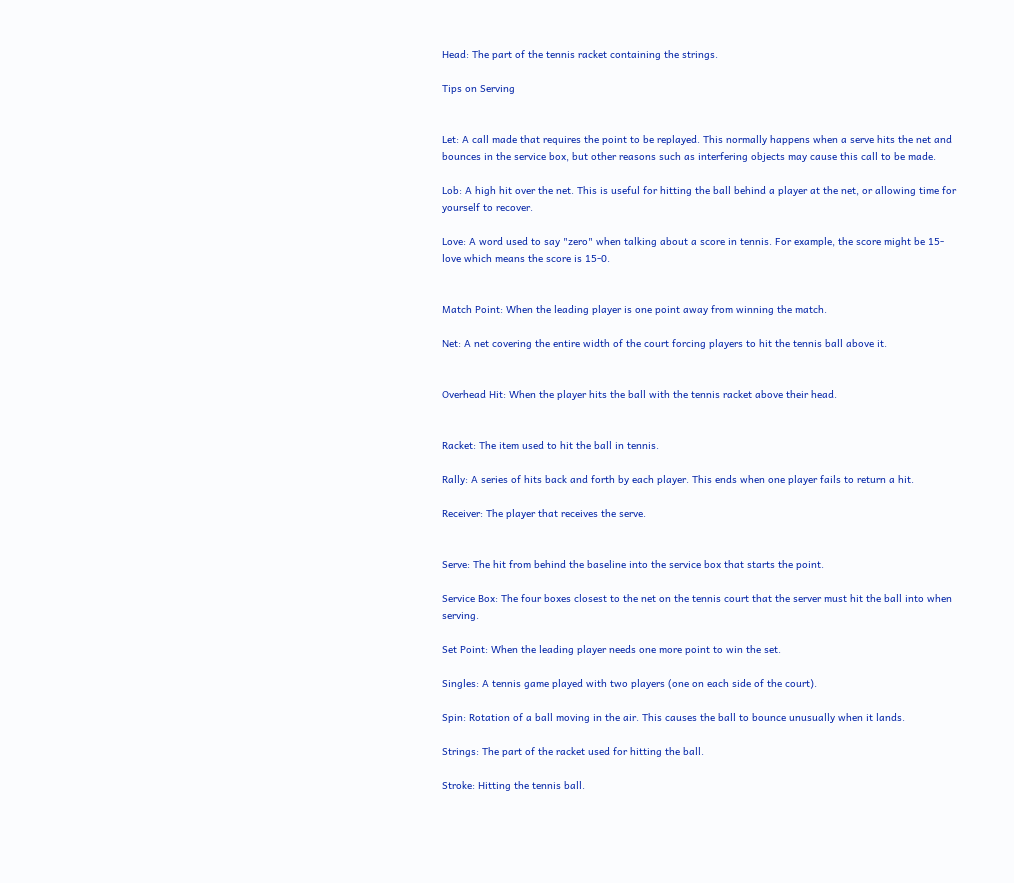Head: The part of the tennis racket containing the strings.

Tips on Serving


Let: A call made that requires the point to be replayed. This normally happens when a serve hits the net and bounces in the service box, but other reasons such as interfering objects may cause this call to be made.

Lob: A high hit over the net. This is useful for hitting the ball behind a player at the net, or allowing time for yourself to recover.

Love: A word used to say "zero" when talking about a score in tennis. For example, the score might be 15-love which means the score is 15-0.


Match Point: When the leading player is one point away from winning the match.

Net: A net covering the entire width of the court forcing players to hit the tennis ball above it.


Overhead Hit: When the player hits the ball with the tennis racket above their head.


Racket: The item used to hit the ball in tennis.

Rally: A series of hits back and forth by each player. This ends when one player fails to return a hit.

Receiver: The player that receives the serve.


Serve: The hit from behind the baseline into the service box that starts the point.

Service Box: The four boxes closest to the net on the tennis court that the server must hit the ball into when serving.

Set Point: When the leading player needs one more point to win the set.

Singles: A tennis game played with two players (one on each side of the court).

Spin: Rotation of a ball moving in the air. This causes the ball to bounce unusually when it lands.

Strings: The part of the racket used for hitting the ball.

Stroke: Hitting the tennis ball.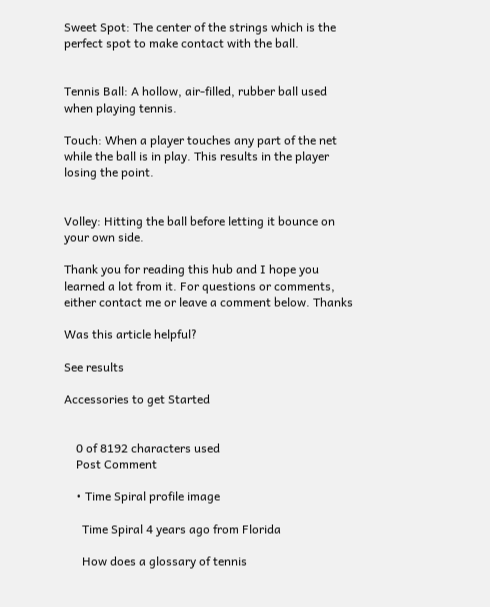Sweet Spot: The center of the strings which is the perfect spot to make contact with the ball.


Tennis Ball: A hollow, air-filled, rubber ball used when playing tennis.

Touch: When a player touches any part of the net while the ball is in play. This results in the player losing the point.


Volley: Hitting the ball before letting it bounce on your own side.

Thank you for reading this hub and I hope you learned a lot from it. For questions or comments, either contact me or leave a comment below. Thanks

Was this article helpful?

See results

Accessories to get Started


    0 of 8192 characters used
    Post Comment

    • Time Spiral profile image

      Time Spiral 4 years ago from Florida

      How does a glossary of tennis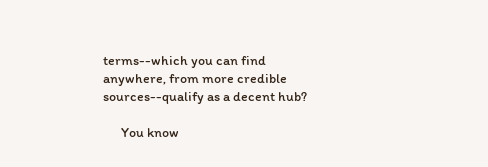terms--which you can find anywhere, from more credible sources--qualify as a decent hub?

      You know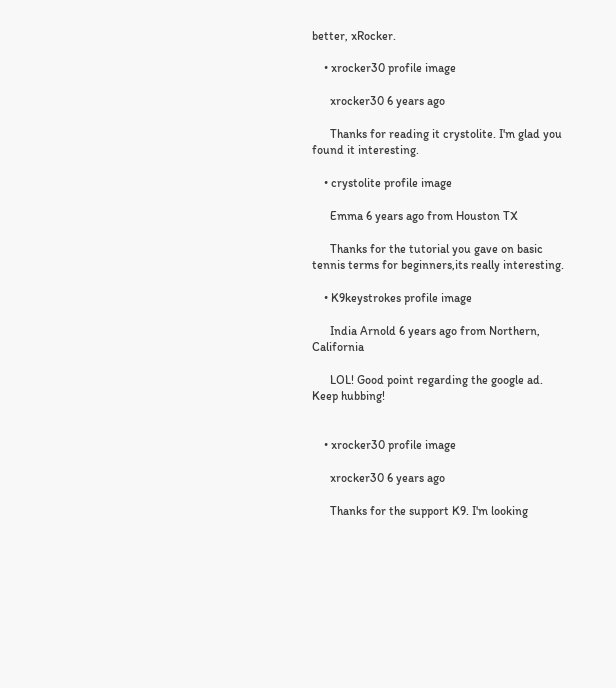better, xRocker.

    • xrocker30 profile image

      xrocker30 6 years ago

      Thanks for reading it crystolite. I'm glad you found it interesting.

    • crystolite profile image

      Emma 6 years ago from Houston TX

      Thanks for the tutorial you gave on basic tennis terms for beginners,its really interesting.

    • K9keystrokes profile image

      India Arnold 6 years ago from Northern, California

      LOL! Good point regarding the google ad. Keep hubbing!


    • xrocker30 profile image

      xrocker30 6 years ago

      Thanks for the support K9. I'm looking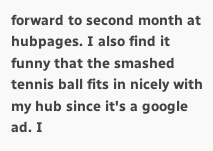forward to second month at hubpages. I also find it funny that the smashed tennis ball fits in nicely with my hub since it's a google ad. I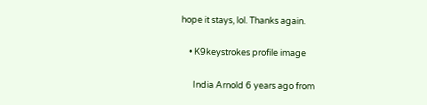hope it stays, lol. Thanks again.

    • K9keystrokes profile image

      India Arnold 6 years ago from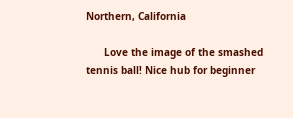Northern, California

      Love the image of the smashed tennis ball! Nice hub for beginner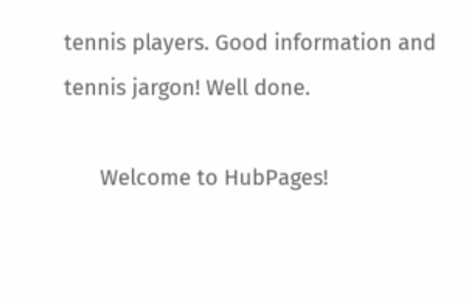tennis players. Good information and tennis jargon! Well done.

      Welcome to HubPages!